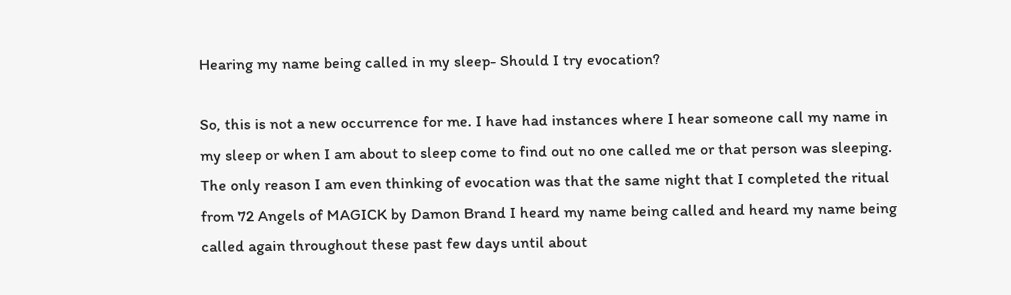Hearing my name being called in my sleep- Should I try evocation?

So, this is not a new occurrence for me. I have had instances where I hear someone call my name in my sleep or when I am about to sleep come to find out no one called me or that person was sleeping.
The only reason I am even thinking of evocation was that the same night that I completed the ritual from 72 Angels of MAGICK by Damon Brand I heard my name being called and heard my name being called again throughout these past few days until about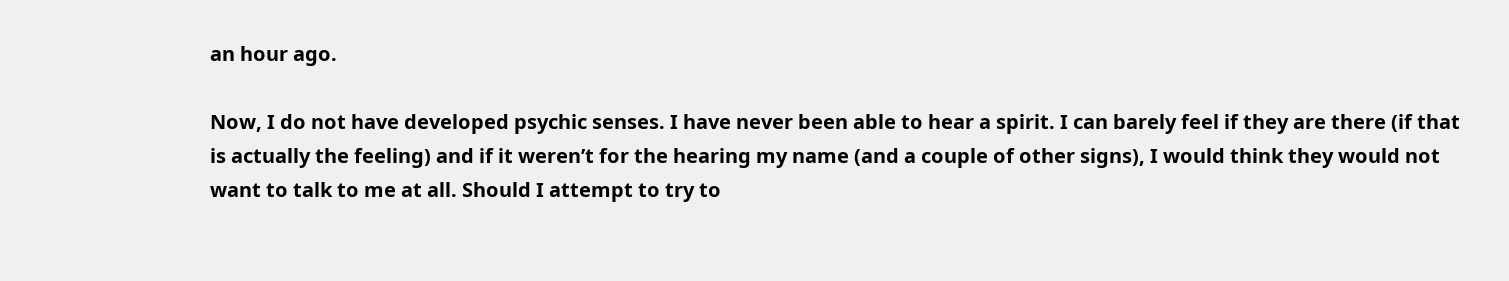an hour ago.

Now, I do not have developed psychic senses. I have never been able to hear a spirit. I can barely feel if they are there (if that is actually the feeling) and if it weren’t for the hearing my name (and a couple of other signs), I would think they would not want to talk to me at all. Should I attempt to try to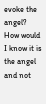evoke the angel? How would I know it is the angel and not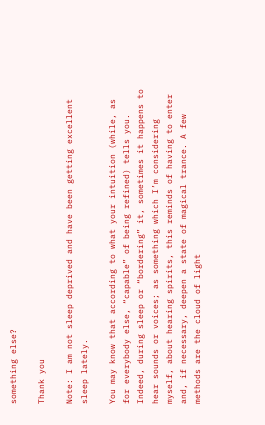something else?

Thank you

Note: I am not sleep deprived and have been getting excellent sleep lately.

You may know that according to what your intuition (while, as for everybody else, “capable” of being refined) tells you. Indeed, during sleep or “bordering” it, sometimes it happens to hear sounds or voices; as something which I’m considering myself, about hearing spirits, this reminds of having to enter and, if necessary, deepen a state of magical trance. A few methods are the cloud of light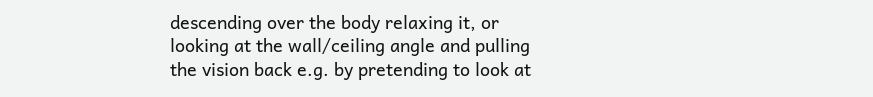descending over the body relaxing it, or looking at the wall/ceiling angle and pulling the vision back e.g. by pretending to look at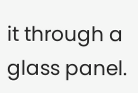it through a glass panel.